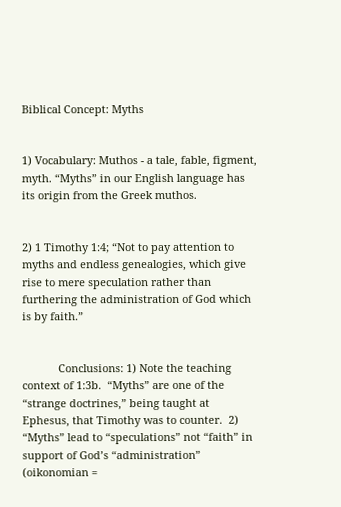Biblical Concept: Myths


1) Vocabulary: Muthos - a tale, fable, figment, myth. “Myths” in our English language has its origin from the Greek muthos.


2) 1 Timothy 1:4; “Not to pay attention to myths and endless genealogies, which give rise to mere speculation rather than furthering the administration of God which is by faith.”


            Conclusions: 1) Note the teaching context of 1:3b.  “Myths” are one of the “strange doctrines,” being taught at Ephesus, that Timothy was to counter.  2) “Myths” lead to “speculations” not “faith” in support of God’s “administration” (oikonomian =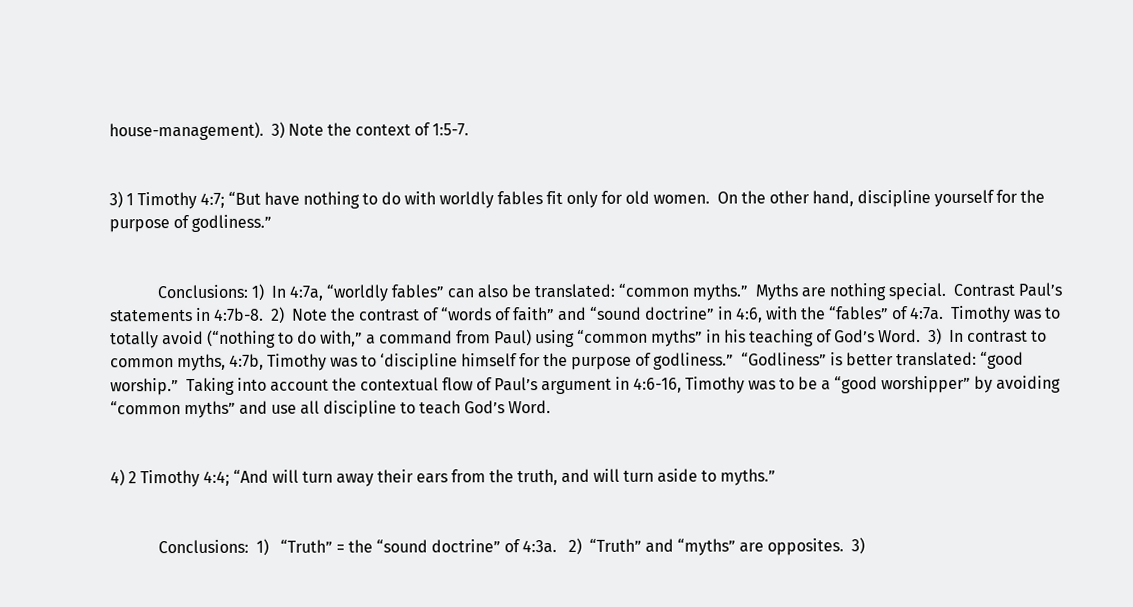house-management).  3) Note the context of 1:5-7.


3) 1 Timothy 4:7; “But have nothing to do with worldly fables fit only for old women.  On the other hand, discipline yourself for the purpose of godliness.”


            Conclusions: 1)  In 4:7a, “worldly fables” can also be translated: “common myths.”  Myths are nothing special.  Contrast Paul’s statements in 4:7b-8.  2)  Note the contrast of “words of faith” and “sound doctrine” in 4:6, with the “fables” of 4:7a.  Timothy was to totally avoid (“nothing to do with,” a command from Paul) using “common myths” in his teaching of God’s Word.  3)  In contrast to common myths, 4:7b, Timothy was to ‘discipline himself for the purpose of godliness.”  “Godliness” is better translated: “good worship.”  Taking into account the contextual flow of Paul’s argument in 4:6-16, Timothy was to be a “good worshipper” by avoiding “common myths” and use all discipline to teach God’s Word.


4) 2 Timothy 4:4; “And will turn away their ears from the truth, and will turn aside to myths.”


            Conclusions:  1)   “Truth” = the “sound doctrine” of 4:3a.   2)  “Truth” and “myths” are opposites.  3)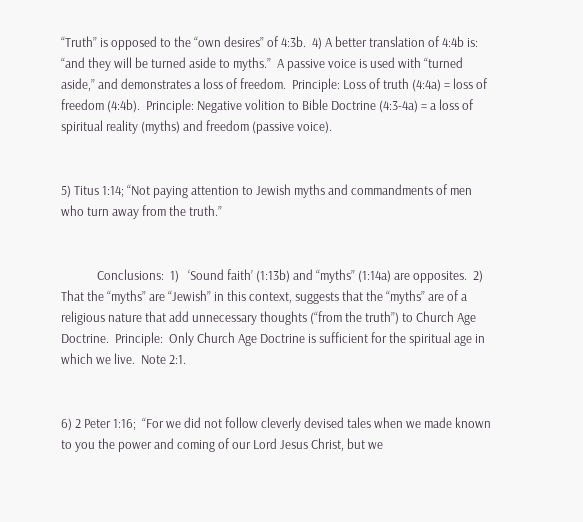“Truth” is opposed to the “own desires” of 4:3b.  4) A better translation of 4:4b is: “and they will be turned aside to myths.”  A passive voice is used with “turned aside,” and demonstrates a loss of freedom.  Principle: Loss of truth (4:4a) = loss of freedom (4:4b).  Principle: Negative volition to Bible Doctrine (4:3-4a) = a loss of spiritual reality (myths) and freedom (passive voice).


5) Titus 1:14; “Not paying attention to Jewish myths and commandments of men who turn away from the truth.”


            Conclusions:  1)   ‘Sound faith’ (1:13b) and “myths” (1:14a) are opposites.  2)   That the “myths” are “Jewish” in this context, suggests that the “myths” are of a religious nature that add unnecessary thoughts (“from the truth”) to Church Age Doctrine.  Principle:  Only Church Age Doctrine is sufficient for the spiritual age in which we live.  Note 2:1.


6) 2 Peter 1:16;  “For we did not follow cleverly devised tales when we made known to you the power and coming of our Lord Jesus Christ, but we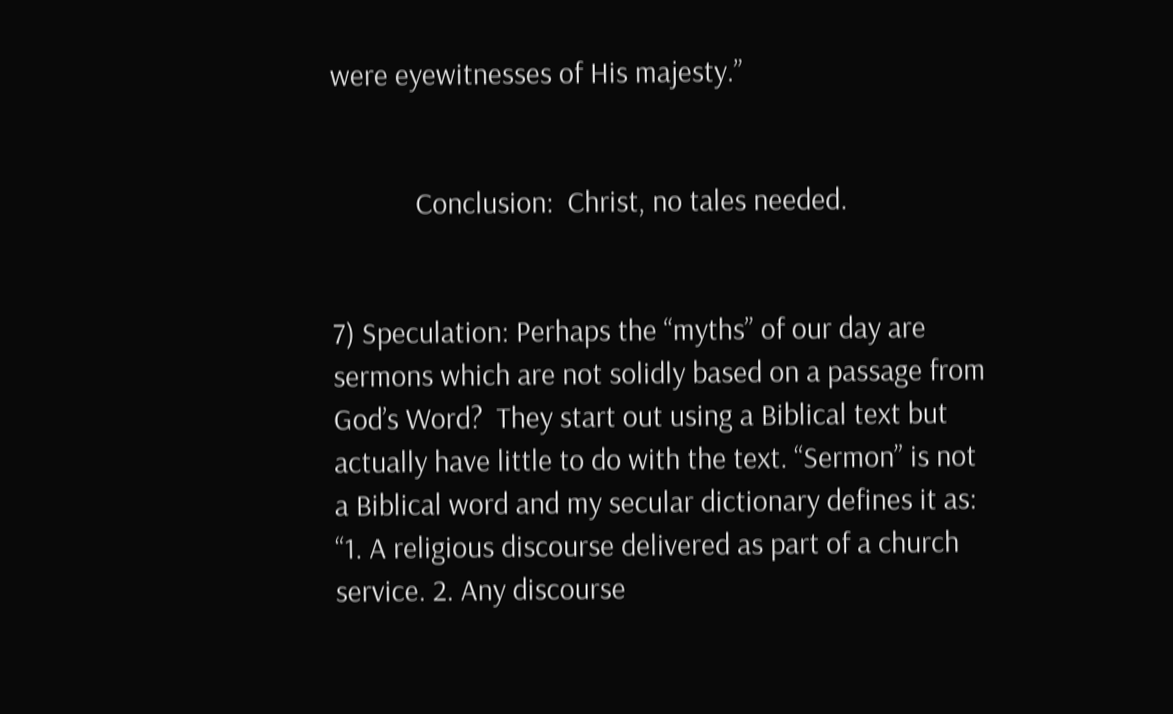were eyewitnesses of His majesty.”


            Conclusion:  Christ, no tales needed.


7) Speculation: Perhaps the “myths” of our day are sermons which are not solidly based on a passage from God’s Word?  They start out using a Biblical text but actually have little to do with the text. “Sermon” is not a Biblical word and my secular dictionary defines it as: “1. A religious discourse delivered as part of a church service. 2. Any discourse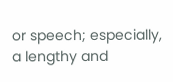or speech; especially, a lengthy and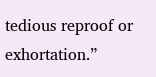tedious reproof or exhortation.”